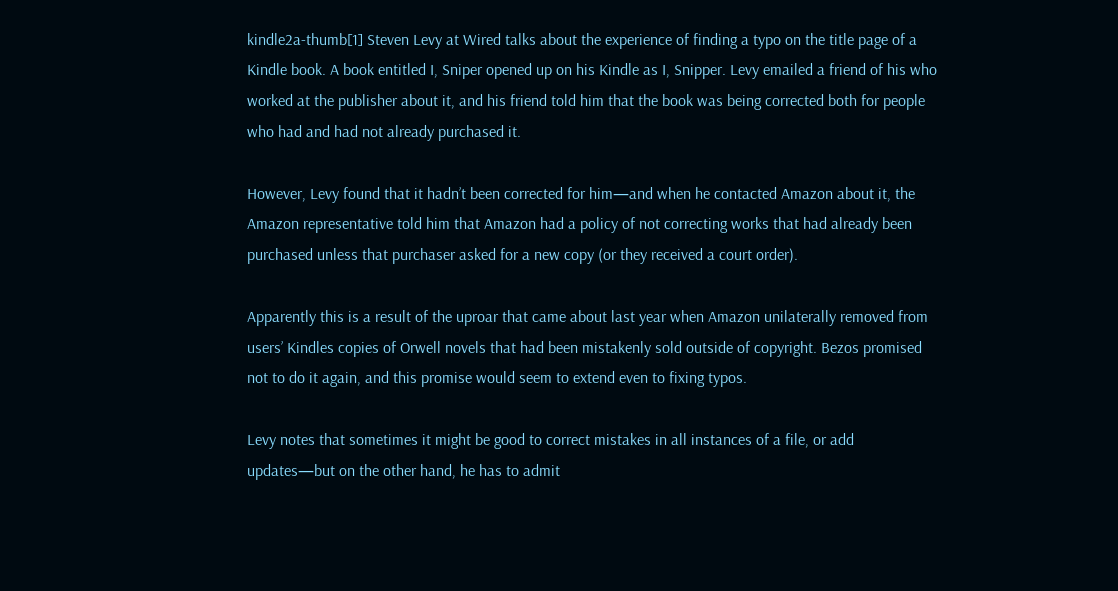kindle2a-thumb[1] Steven Levy at Wired talks about the experience of finding a typo on the title page of a Kindle book. A book entitled I, Sniper opened up on his Kindle as I, Snipper. Levy emailed a friend of his who worked at the publisher about it, and his friend told him that the book was being corrected both for people who had and had not already purchased it.

However, Levy found that it hadn’t been corrected for him—and when he contacted Amazon about it, the Amazon representative told him that Amazon had a policy of not correcting works that had already been purchased unless that purchaser asked for a new copy (or they received a court order).

Apparently this is a result of the uproar that came about last year when Amazon unilaterally removed from users’ Kindles copies of Orwell novels that had been mistakenly sold outside of copyright. Bezos promised not to do it again, and this promise would seem to extend even to fixing typos.

Levy notes that sometimes it might be good to correct mistakes in all instances of a file, or add updates—but on the other hand, he has to admit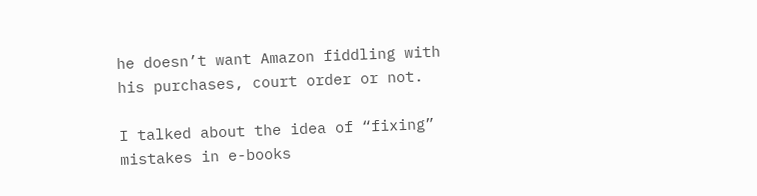he doesn’t want Amazon fiddling with his purchases, court order or not.

I talked about the idea of “fixing” mistakes in e-books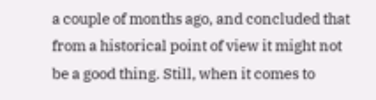a couple of months ago, and concluded that from a historical point of view it might not be a good thing. Still, when it comes to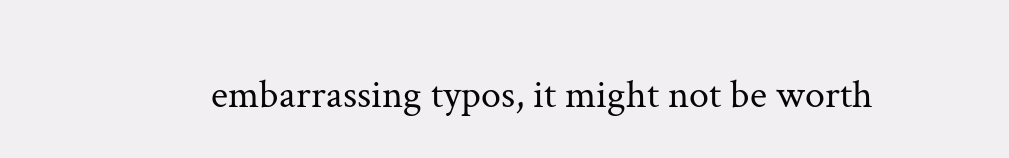embarrassing typos, it might not be worth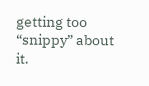getting too “snippy” about it.